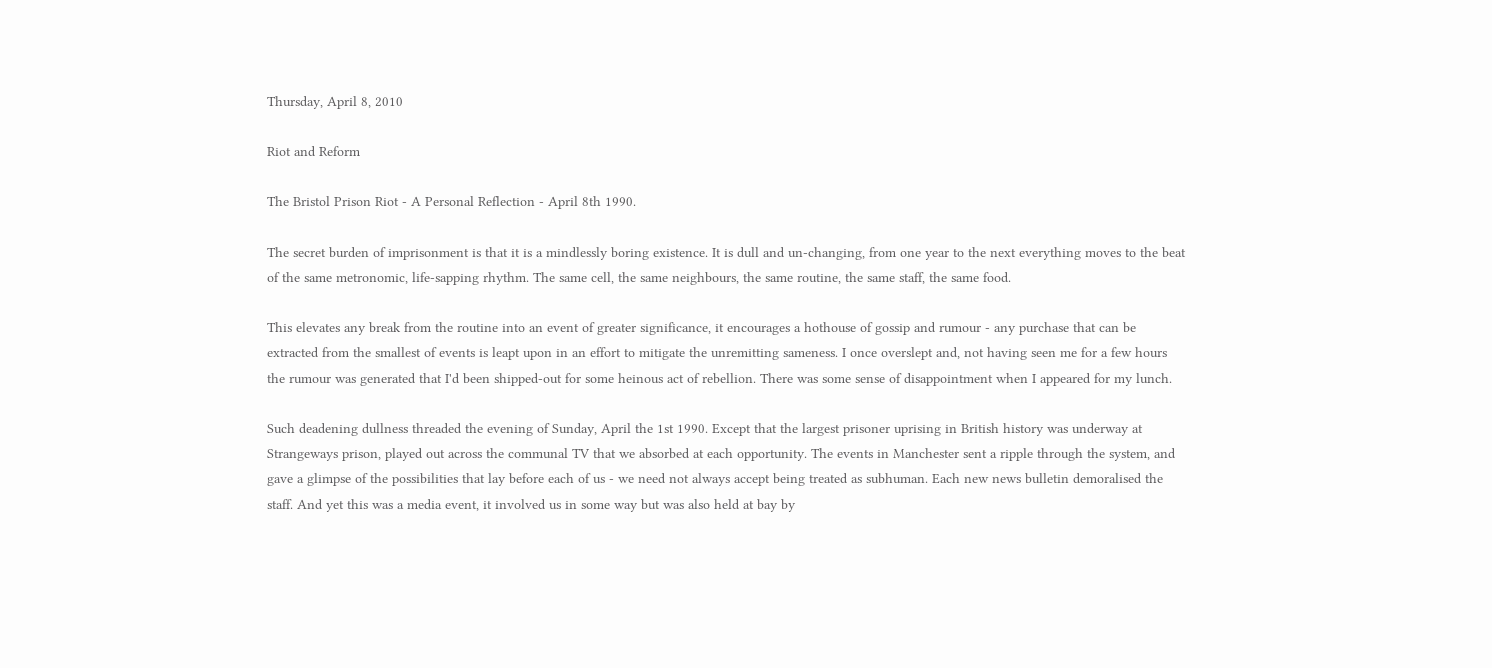Thursday, April 8, 2010

Riot and Reform

The Bristol Prison Riot - A Personal Reflection - April 8th 1990.

The secret burden of imprisonment is that it is a mindlessly boring existence. It is dull and un-changing, from one year to the next everything moves to the beat of the same metronomic, life-sapping rhythm. The same cell, the same neighbours, the same routine, the same staff, the same food.

This elevates any break from the routine into an event of greater significance, it encourages a hothouse of gossip and rumour - any purchase that can be extracted from the smallest of events is leapt upon in an effort to mitigate the unremitting sameness. I once overslept and, not having seen me for a few hours the rumour was generated that I'd been shipped-out for some heinous act of rebellion. There was some sense of disappointment when I appeared for my lunch.

Such deadening dullness threaded the evening of Sunday, April the 1st 1990. Except that the largest prisoner uprising in British history was underway at Strangeways prison, played out across the communal TV that we absorbed at each opportunity. The events in Manchester sent a ripple through the system, and gave a glimpse of the possibilities that lay before each of us - we need not always accept being treated as subhuman. Each new news bulletin demoralised the staff. And yet this was a media event, it involved us in some way but was also held at bay by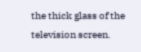the thick glass of the television screen.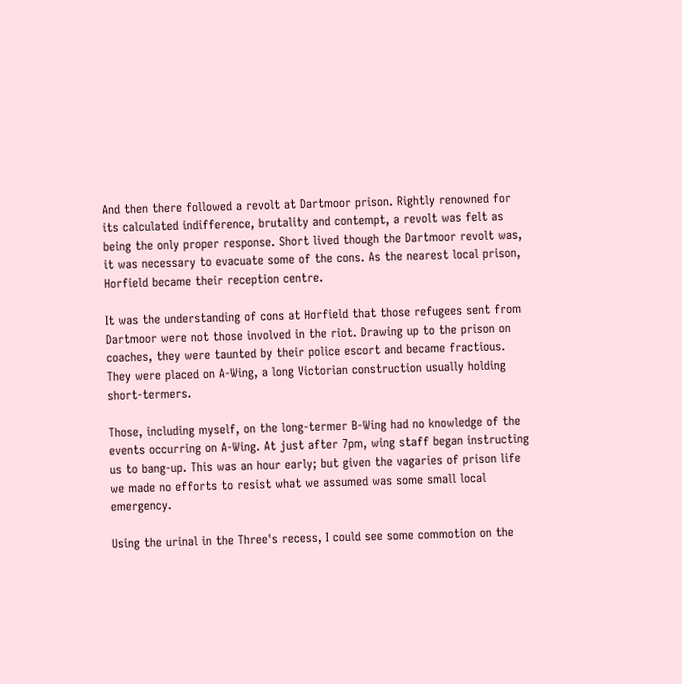And then there followed a revolt at Dartmoor prison. Rightly renowned for its calculated indifference, brutality and contempt, a revolt was felt as being the only proper response. Short lived though the Dartmoor revolt was, it was necessary to evacuate some of the cons. As the nearest local prison, Horfield became their reception centre.

It was the understanding of cons at Horfield that those refugees sent from Dartmoor were not those involved in the riot. Drawing up to the prison on coaches, they were taunted by their police escort and became fractious. They were placed on A-Wing, a long Victorian construction usually holding short-termers.

Those, including myself, on the long-termer B-Wing had no knowledge of the events occurring on A-Wing. At just after 7pm, wing staff began instructing us to bang-up. This was an hour early; but given the vagaries of prison life we made no efforts to resist what we assumed was some small local emergency.

Using the urinal in the Three's recess, I could see some commotion on the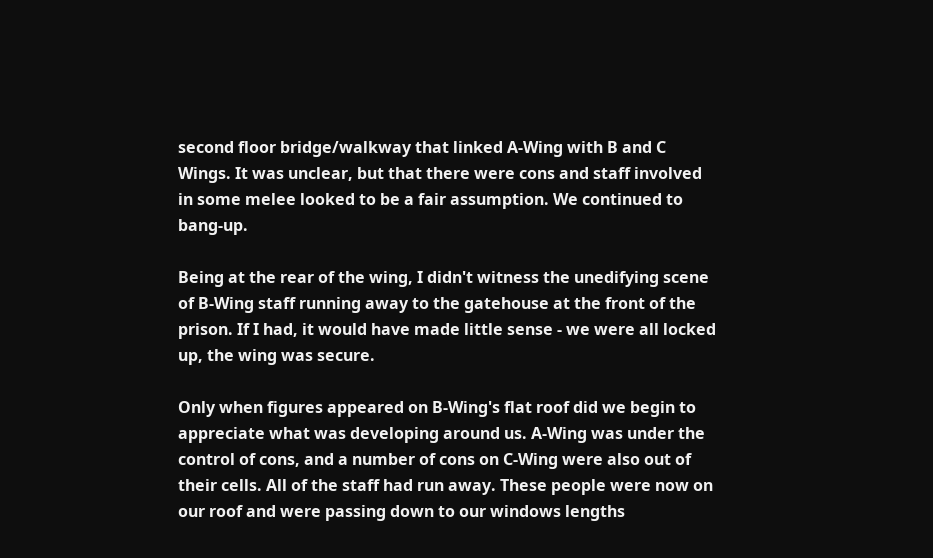second floor bridge/walkway that linked A-Wing with B and C Wings. It was unclear, but that there were cons and staff involved in some melee looked to be a fair assumption. We continued to bang-up.

Being at the rear of the wing, I didn't witness the unedifying scene of B-Wing staff running away to the gatehouse at the front of the prison. If I had, it would have made little sense - we were all locked up, the wing was secure.

Only when figures appeared on B-Wing's flat roof did we begin to appreciate what was developing around us. A-Wing was under the control of cons, and a number of cons on C-Wing were also out of their cells. All of the staff had run away. These people were now on our roof and were passing down to our windows lengths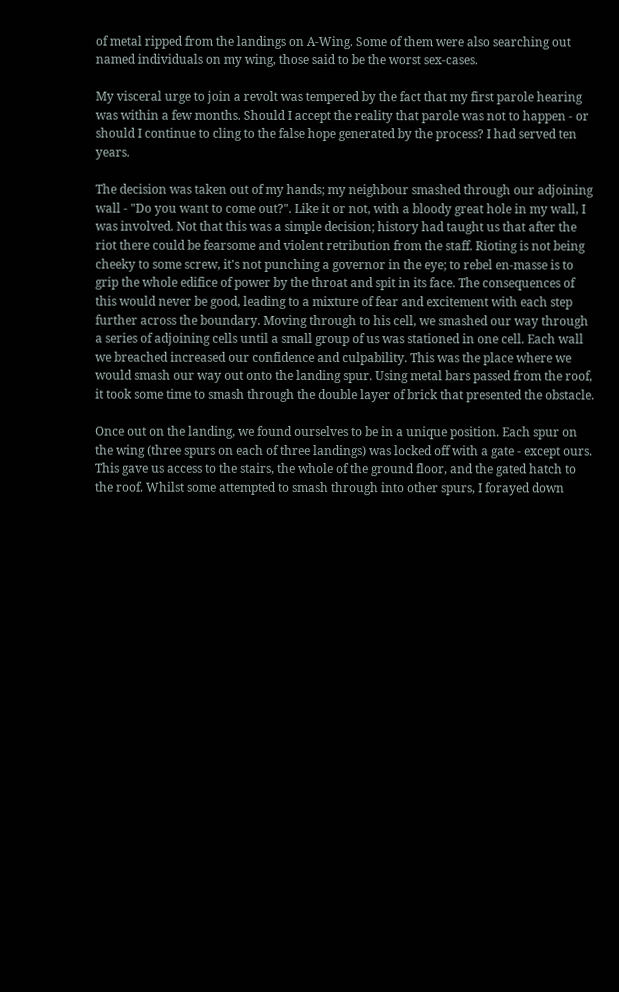of metal ripped from the landings on A-Wing. Some of them were also searching out named individuals on my wing, those said to be the worst sex-cases.

My visceral urge to join a revolt was tempered by the fact that my first parole hearing was within a few months. Should I accept the reality that parole was not to happen - or should I continue to cling to the false hope generated by the process? I had served ten years.

The decision was taken out of my hands; my neighbour smashed through our adjoining wall - "Do you want to come out?". Like it or not, with a bloody great hole in my wall, I was involved. Not that this was a simple decision; history had taught us that after the riot there could be fearsome and violent retribution from the staff. Rioting is not being cheeky to some screw, it's not punching a governor in the eye; to rebel en-masse is to grip the whole edifice of power by the throat and spit in its face. The consequences of this would never be good, leading to a mixture of fear and excitement with each step further across the boundary. Moving through to his cell, we smashed our way through a series of adjoining cells until a small group of us was stationed in one cell. Each wall we breached increased our confidence and culpability. This was the place where we would smash our way out onto the landing spur. Using metal bars passed from the roof, it took some time to smash through the double layer of brick that presented the obstacle.

Once out on the landing, we found ourselves to be in a unique position. Each spur on the wing (three spurs on each of three landings) was locked off with a gate - except ours. This gave us access to the stairs, the whole of the ground floor, and the gated hatch to the roof. Whilst some attempted to smash through into other spurs, I forayed down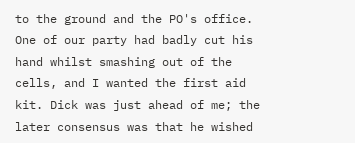to the ground and the PO's office. One of our party had badly cut his hand whilst smashing out of the cells, and I wanted the first aid kit. Dick was just ahead of me; the later consensus was that he wished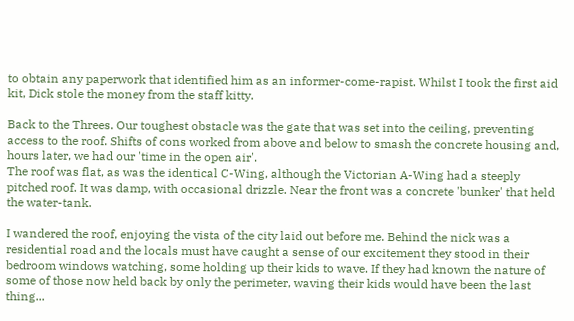to obtain any paperwork that identified him as an informer-come-rapist. Whilst I took the first aid kit, Dick stole the money from the staff kitty.

Back to the Threes. Our toughest obstacle was the gate that was set into the ceiling, preventing access to the roof. Shifts of cons worked from above and below to smash the concrete housing and, hours later, we had our 'time in the open air'.
The roof was flat, as was the identical C-Wing, although the Victorian A-Wing had a steeply pitched roof. It was damp, with occasional drizzle. Near the front was a concrete 'bunker' that held the water-tank.

I wandered the roof, enjoying the vista of the city laid out before me. Behind the nick was a residential road and the locals must have caught a sense of our excitement they stood in their bedroom windows watching, some holding up their kids to wave. If they had known the nature of some of those now held back by only the perimeter, waving their kids would have been the last thing...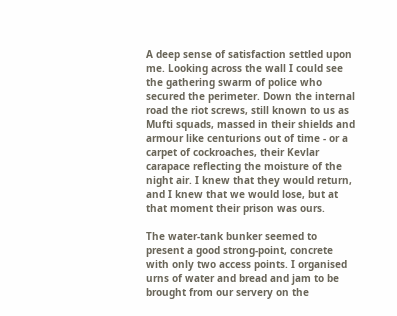A deep sense of satisfaction settled upon me. Looking across the wall I could see the gathering swarm of police who secured the perimeter. Down the internal road the riot screws, still known to us as Mufti squads, massed in their shields and armour like centurions out of time - or a carpet of cockroaches, their Kevlar carapace reflecting the moisture of the night air. I knew that they would return, and I knew that we would lose, but at that moment their prison was ours.

The water-tank bunker seemed to present a good strong-point, concrete with only two access points. I organised urns of water and bread and jam to be brought from our servery on the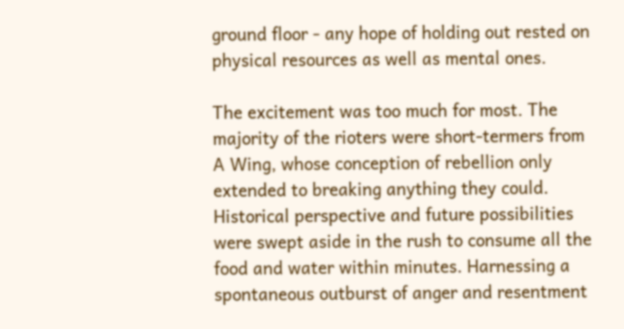ground floor - any hope of holding out rested on physical resources as well as mental ones.

The excitement was too much for most. The majority of the rioters were short-termers from A Wing, whose conception of rebellion only extended to breaking anything they could. Historical perspective and future possibilities were swept aside in the rush to consume all the food and water within minutes. Harnessing a spontaneous outburst of anger and resentment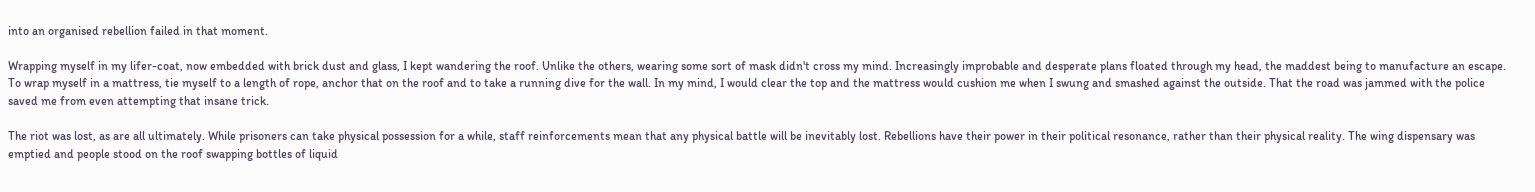into an organised rebellion failed in that moment.

Wrapping myself in my lifer-coat, now embedded with brick dust and glass, I kept wandering the roof. Unlike the others, wearing some sort of mask didn't cross my mind. Increasingly improbable and desperate plans floated through my head, the maddest being to manufacture an escape. To wrap myself in a mattress, tie myself to a length of rope, anchor that on the roof and to take a running dive for the wall. In my mind, I would clear the top and the mattress would cushion me when I swung and smashed against the outside. That the road was jammed with the police saved me from even attempting that insane trick.

The riot was lost, as are all ultimately. While prisoners can take physical possession for a while, staff reinforcements mean that any physical battle will be inevitably lost. Rebellions have their power in their political resonance, rather than their physical reality. The wing dispensary was emptied and people stood on the roof swapping bottles of liquid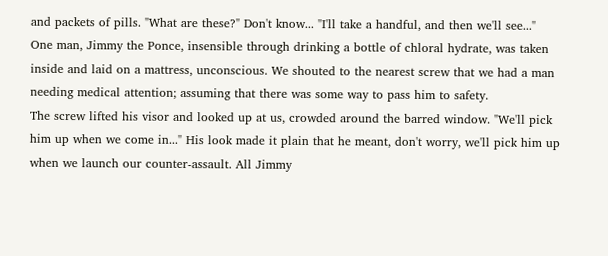and packets of pills. "What are these?" Don't know... "I'll take a handful, and then we'll see..." One man, Jimmy the Ponce, insensible through drinking a bottle of chloral hydrate, was taken inside and laid on a mattress, unconscious. We shouted to the nearest screw that we had a man needing medical attention; assuming that there was some way to pass him to safety.
The screw lifted his visor and looked up at us, crowded around the barred window. "We'll pick him up when we come in..." His look made it plain that he meant, don't worry, we'll pick him up when we launch our counter-assault. All Jimmy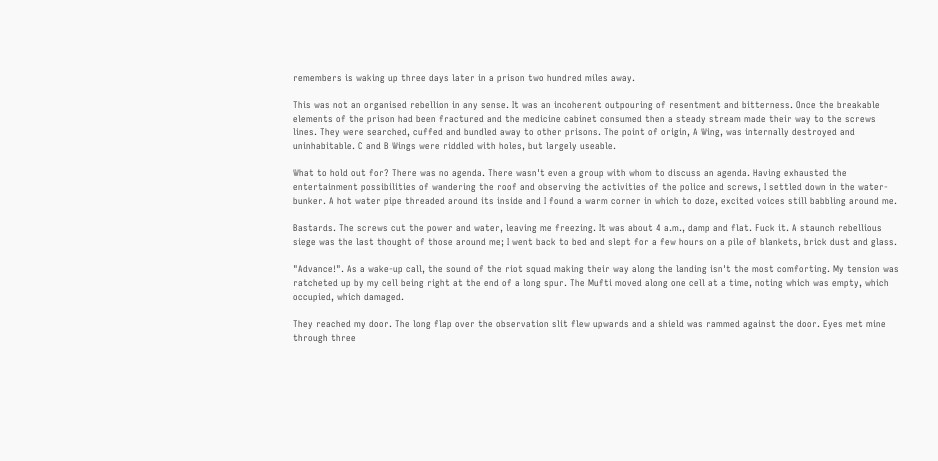remembers is waking up three days later in a prison two hundred miles away.

This was not an organised rebellion in any sense. It was an incoherent outpouring of resentment and bitterness. Once the breakable elements of the prison had been fractured and the medicine cabinet consumed then a steady stream made their way to the screws lines. They were searched, cuffed and bundled away to other prisons. The point of origin, A Wing, was internally destroyed and uninhabitable. C and B Wings were riddled with holes, but largely useable.

What to hold out for? There was no agenda. There wasn't even a group with whom to discuss an agenda. Having exhausted the entertainment possibilities of wandering the roof and observing the activities of the police and screws, I settled down in the water-bunker. A hot water pipe threaded around its inside and I found a warm corner in which to doze, excited voices still babbling around me.

Bastards. The screws cut the power and water, leaving me freezing. It was about 4 a.m., damp and flat. Fuck it. A staunch rebellious siege was the last thought of those around me; I went back to bed and slept for a few hours on a pile of blankets, brick dust and glass.

"Advance!". As a wake-up call, the sound of the riot squad making their way along the landing isn't the most comforting. My tension was ratcheted up by my cell being right at the end of a long spur. The Mufti moved along one cell at a time, noting which was empty, which occupied, which damaged.

They reached my door. The long flap over the observation slit flew upwards and a shield was rammed against the door. Eyes met mine through three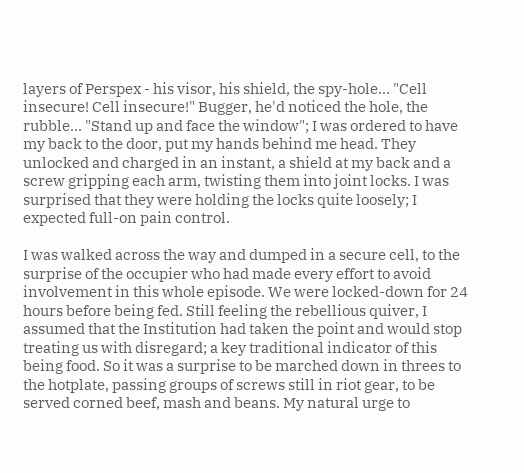layers of Perspex - his visor, his shield, the spy-hole... "Cell insecure! Cell insecure!" Bugger, he'd noticed the hole, the rubble... "Stand up and face the window"; I was ordered to have my back to the door, put my hands behind me head. They unlocked and charged in an instant, a shield at my back and a screw gripping each arm, twisting them into joint locks. I was surprised that they were holding the locks quite loosely; I expected full-on pain control.

I was walked across the way and dumped in a secure cell, to the surprise of the occupier who had made every effort to avoid involvement in this whole episode. We were locked-down for 24 hours before being fed. Still feeling the rebellious quiver, I assumed that the Institution had taken the point and would stop treating us with disregard; a key traditional indicator of this being food. So it was a surprise to be marched down in threes to the hotplate, passing groups of screws still in riot gear, to be served corned beef, mash and beans. My natural urge to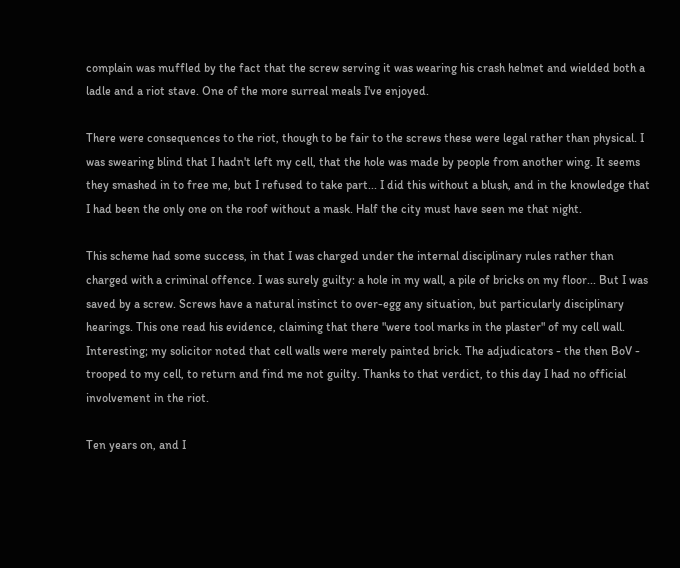complain was muffled by the fact that the screw serving it was wearing his crash helmet and wielded both a ladle and a riot stave. One of the more surreal meals I've enjoyed.

There were consequences to the riot, though to be fair to the screws these were legal rather than physical. I was swearing blind that I hadn't left my cell, that the hole was made by people from another wing. It seems they smashed in to free me, but I refused to take part... I did this without a blush, and in the knowledge that I had been the only one on the roof without a mask. Half the city must have seen me that night.

This scheme had some success, in that I was charged under the internal disciplinary rules rather than charged with a criminal offence. I was surely guilty: a hole in my wall, a pile of bricks on my floor... But I was saved by a screw. Screws have a natural instinct to over-egg any situation, but particularly disciplinary hearings. This one read his evidence, claiming that there "were tool marks in the plaster" of my cell wall. Interesting; my solicitor noted that cell walls were merely painted brick. The adjudicators - the then BoV - trooped to my cell, to return and find me not guilty. Thanks to that verdict, to this day I had no official involvement in the riot.

Ten years on, and I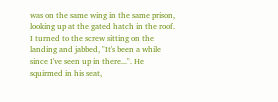was on the same wing in the same prison, looking up at the gated hatch in the roof. I turned to the screw sitting on the landing and jabbed, "It's been a while since I've seen up in there...". He squirmed in his seat,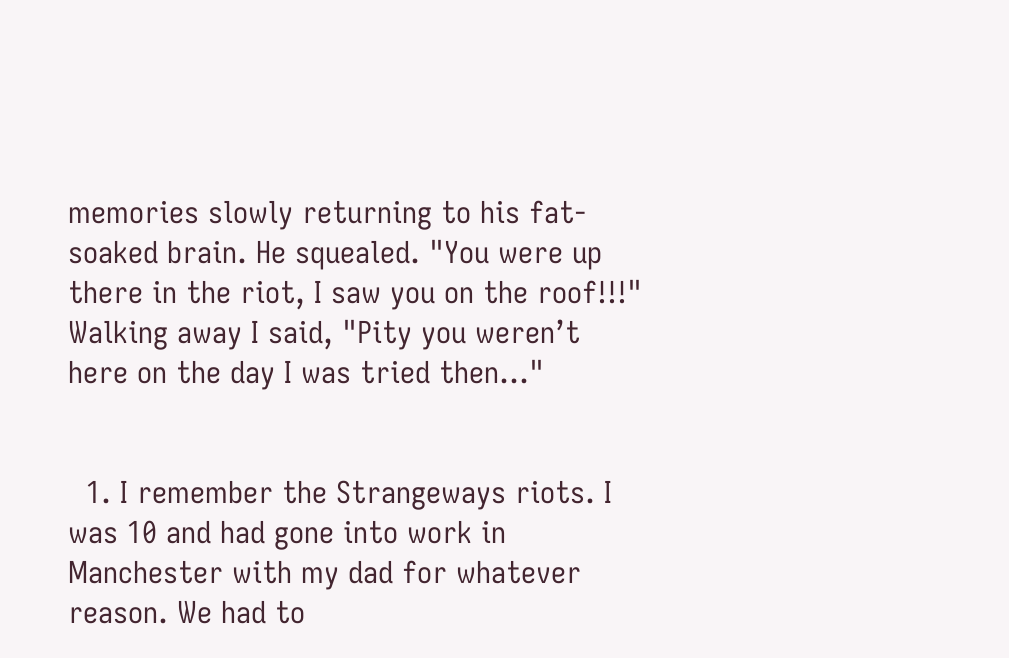memories slowly returning to his fat-soaked brain. He squealed. "You were up there in the riot, I saw you on the roof!!!" Walking away I said, "Pity you weren’t here on the day I was tried then..."


  1. I remember the Strangeways riots. I was 10 and had gone into work in Manchester with my dad for whatever reason. We had to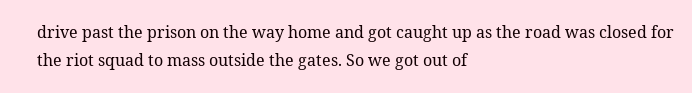drive past the prison on the way home and got caught up as the road was closed for the riot squad to mass outside the gates. So we got out of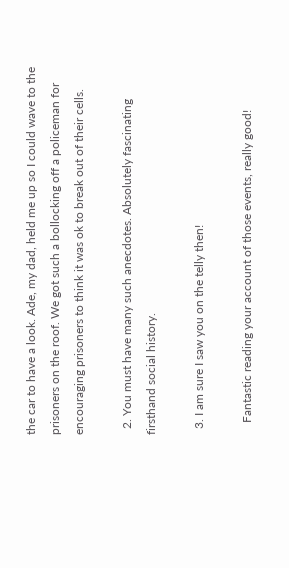the car to have a look. Ade, my dad, held me up so I could wave to the prisoners on the roof. We got such a bollocking off a policeman for encouraging prisoners to think it was ok to break out of their cells.

  2. You must have many such anecdotes. Absolutely fascinating firsthand social history.

  3. I am sure I saw you on the telly then!

    Fantastic reading your account of those events, really good!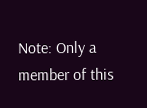Note: Only a member of this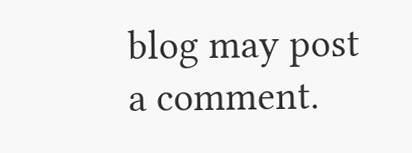blog may post a comment.